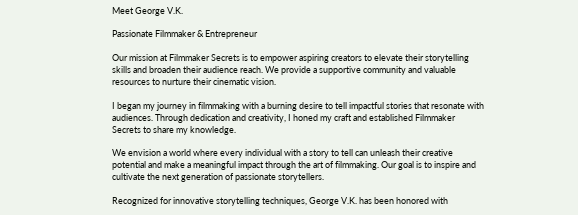Meet George V.K.

Passionate Filmmaker & Entrepreneur

Our mission at Filmmaker Secrets is to empower aspiring creators to elevate their storytelling skills and broaden their audience reach. We provide a supportive community and valuable resources to nurture their cinematic vision.

I began my journey in filmmaking with a burning desire to tell impactful stories that resonate with audiences. Through dedication and creativity, I honed my craft and established Filmmaker Secrets to share my knowledge.

We envision a world where every individual with a story to tell can unleash their creative potential and make a meaningful impact through the art of filmmaking. Our goal is to inspire and cultivate the next generation of passionate storytellers.

Recognized for innovative storytelling techniques, George V.K. has been honored with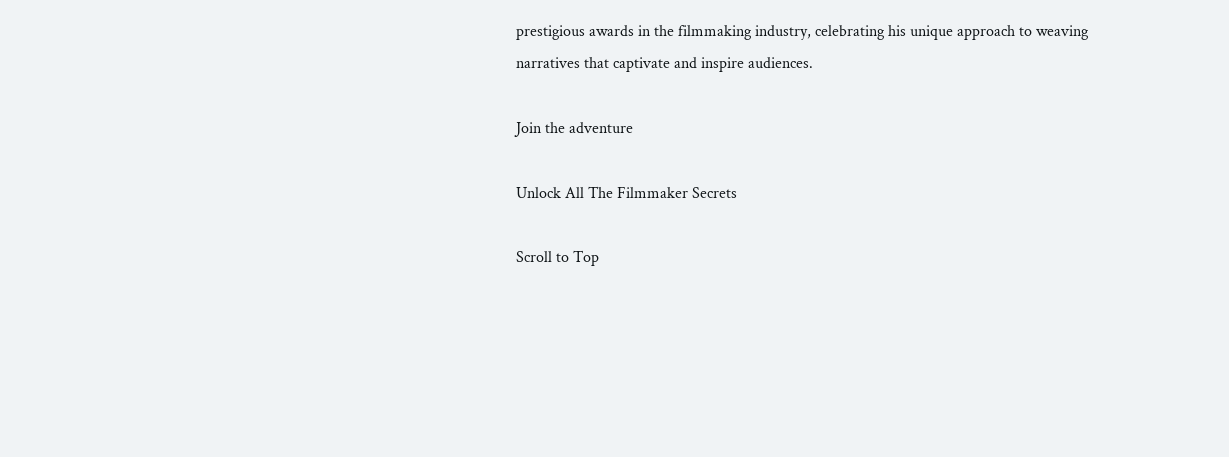prestigious awards in the filmmaking industry, celebrating his unique approach to weaving narratives that captivate and inspire audiences.

Join the adventure

Unlock All The Filmmaker Secrets

Scroll to Top